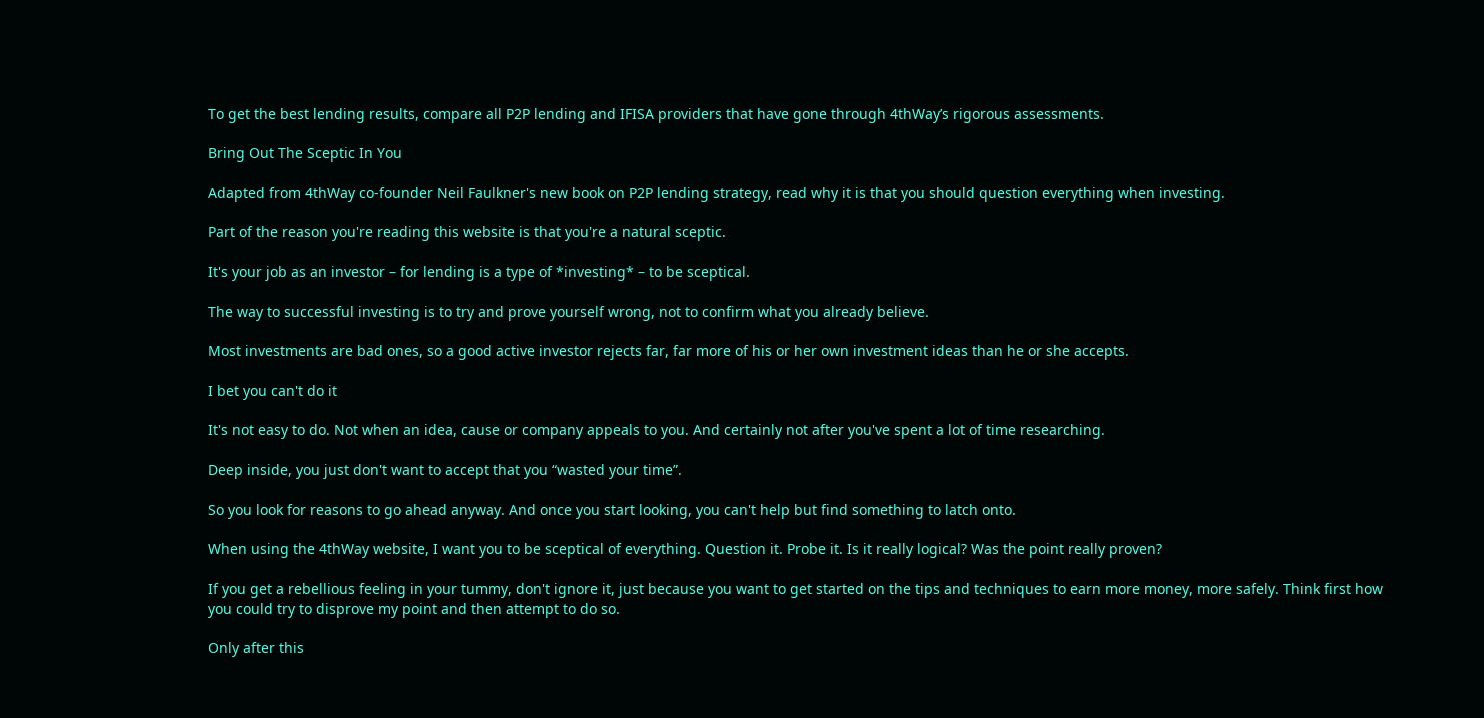To get the best lending results, compare all P2P lending and IFISA providers that have gone through 4thWay’s rigorous assessments.

Bring Out The Sceptic In You

Adapted from 4thWay co-founder Neil Faulkner's new book on P2P lending strategy, read why it is that you should question everything when investing.

Part of the reason you're reading this website is that you're a natural sceptic.

It's your job as an investor – for lending is a type of *investing* – to be sceptical.

The way to successful investing is to try and prove yourself wrong, not to confirm what you already believe.

Most investments are bad ones, so a good active investor rejects far, far more of his or her own investment ideas than he or she accepts.

I bet you can't do it

It's not easy to do. Not when an idea, cause or company appeals to you. And certainly not after you've spent a lot of time researching.

Deep inside, you just don't want to accept that you “wasted your time”.

So you look for reasons to go ahead anyway. And once you start looking, you can't help but find something to latch onto.

When using the 4thWay website, I want you to be sceptical of everything. Question it. Probe it. Is it really logical? Was the point really proven?

If you get a rebellious feeling in your tummy, don't ignore it, just because you want to get started on the tips and techniques to earn more money, more safely. Think first how you could try to disprove my point and then attempt to do so.

Only after this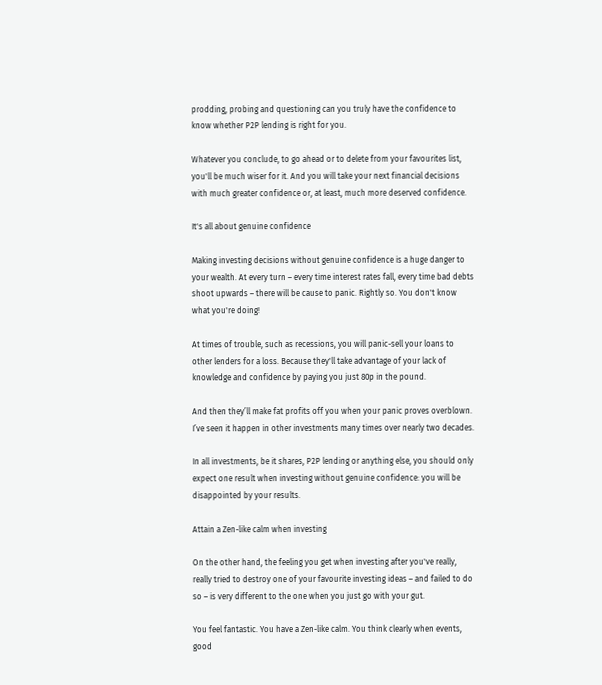prodding, probing and questioning can you truly have the confidence to know whether P2P lending is right for you.

Whatever you conclude, to go ahead or to delete from your favourites list, you'll be much wiser for it. And you will take your next financial decisions with much greater confidence or, at least, much more deserved confidence.

It's all about genuine confidence

Making investing decisions without genuine confidence is a huge danger to your wealth. At every turn – every time interest rates fall, every time bad debts shoot upwards – there will be cause to panic. Rightly so. You don't know what you're doing!

At times of trouble, such as recessions, you will panic-sell your loans to other lenders for a loss. Because they'll take advantage of your lack of knowledge and confidence by paying you just 80p in the pound.

And then they’ll make fat profits off you when your panic proves overblown. I’ve seen it happen in other investments many times over nearly two decades.

In all investments, be it shares, P2P lending or anything else, you should only expect one result when investing without genuine confidence: you will be disappointed by your results.

Attain a Zen-like calm when investing

On the other hand, the feeling you get when investing after you've really, really tried to destroy one of your favourite investing ideas – and failed to do so – is very different to the one when you just go with your gut.

You feel fantastic. You have a Zen-like calm. You think clearly when events, good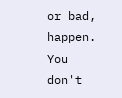or bad, happen. You don't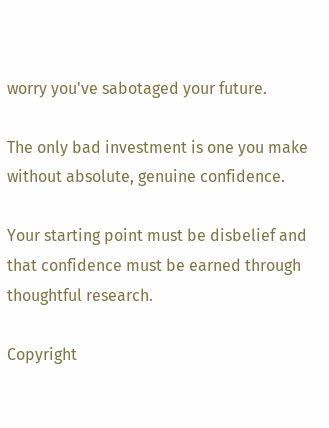worry you've sabotaged your future.

The only bad investment is one you make without absolute, genuine confidence.

Your starting point must be disbelief and that confidence must be earned through thoughtful research.

Copyright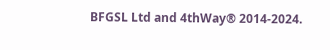BFGSL Ltd and 4thWay® 2014-2024.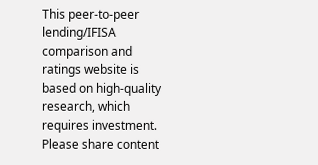This peer-to-peer lending/IFISA comparison and ratings website is based on high-quality research, which requires investment. Please share content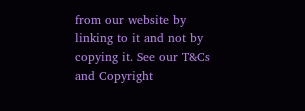from our website by linking to it and not by copying it. See our T&Cs and Copyright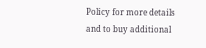Policy for more details and to buy additional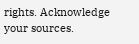rights. Acknowledge your sources.